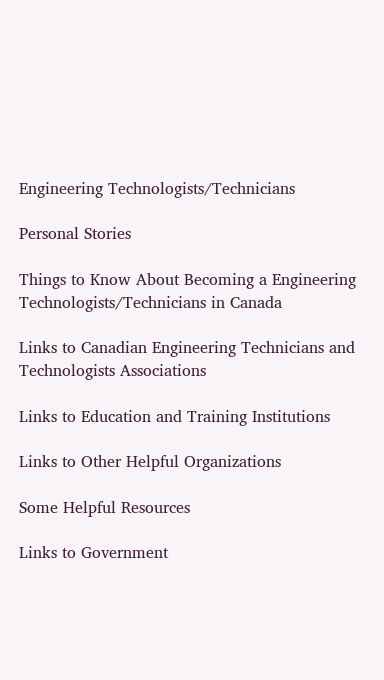Engineering Technologists/Technicians

Personal Stories

Things to Know About Becoming a Engineering Technologists/Technicians in Canada

Links to Canadian Engineering Technicians and Technologists Associations

Links to Education and Training Institutions

Links to Other Helpful Organizations

Some Helpful Resources

Links to Government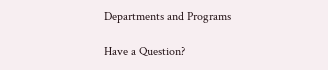Departments and Programs

Have a Question?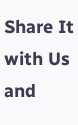Share It with Us and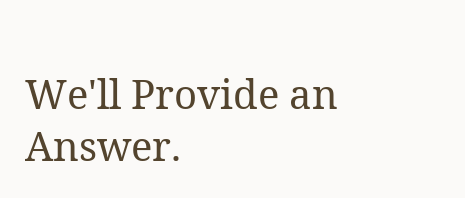We'll Provide an Answer.